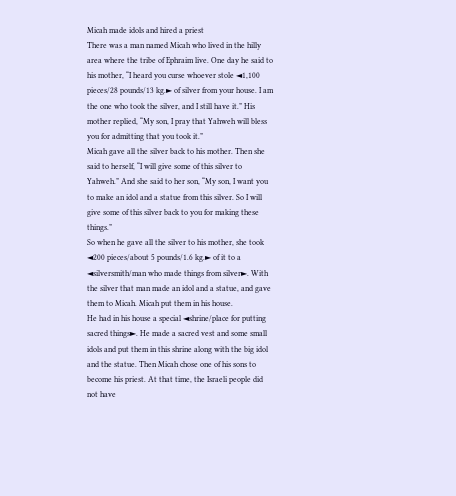Micah made idols and hired a priest
There was a man named Micah who lived in the hilly area where the tribe of Ephraim live. One day he said to his mother, “I heard you curse whoever stole ◄1,100 pieces/28 pounds/13 kg.► of silver from your house. I am the one who took the silver, and I still have it.” His mother replied, “My son, I pray that Yahweh will bless you for admitting that you took it.”
Micah gave all the silver back to his mother. Then she said to herself, “I will give some of this silver to Yahweh.” And she said to her son, “My son, I want you to make an idol and a statue from this silver. So I will give some of this silver back to you for making these things.”
So when he gave all the silver to his mother, she took ◄200 pieces/about 5 pounds/1.6 kg.► of it to a ◄silversmith/man who made things from silver►. With the silver that man made an idol and a statue, and gave them to Micah. Micah put them in his house.
He had in his house a special ◄shrine/place for putting sacred things►. He made a sacred vest and some small idols and put them in this shrine along with the big idol and the statue. Then Micah chose one of his sons to become his priest. At that time, the Israeli people did not have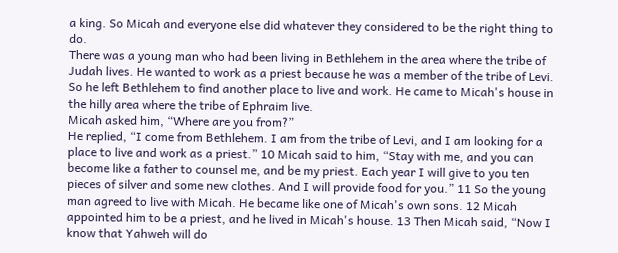a king. So Micah and everyone else did whatever they considered to be the right thing to do.
There was a young man who had been living in Bethlehem in the area where the tribe of Judah lives. He wanted to work as a priest because he was a member of the tribe of Levi. So he left Bethlehem to find another place to live and work. He came to Micah's house in the hilly area where the tribe of Ephraim live.
Micah asked him, “Where are you from?”
He replied, “I come from Bethlehem. I am from the tribe of Levi, and I am looking for a place to live and work as a priest.” 10 Micah said to him, “Stay with me, and you can become like a father to counsel me, and be my priest. Each year I will give to you ten pieces of silver and some new clothes. And I will provide food for you.” 11 So the young man agreed to live with Micah. He became like one of Micah's own sons. 12 Micah appointed him to be a priest, and he lived in Micah's house. 13 Then Micah said, “Now I know that Yahweh will do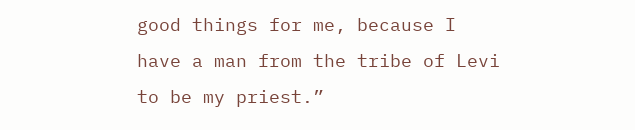good things for me, because I have a man from the tribe of Levi to be my priest.”